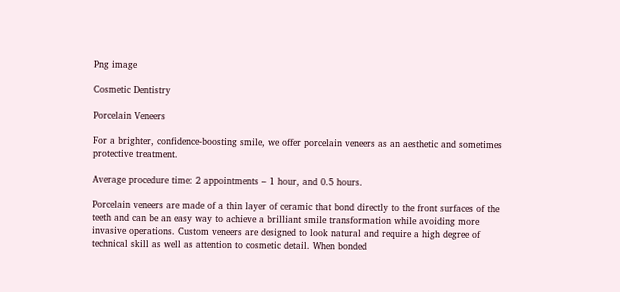Png image

Cosmetic Dentistry

Porcelain Veneers

For a brighter, confidence-boosting smile, we offer porcelain veneers as an aesthetic and sometimes protective treatment.

Average procedure time: 2 appointments – 1 hour, and 0.5 hours.

Porcelain veneers are made of a thin layer of ceramic that bond directly to the front surfaces of the teeth and can be an easy way to achieve a brilliant smile transformation while avoiding more invasive operations. Custom veneers are designed to look natural and require a high degree of technical skill as well as attention to cosmetic detail. When bonded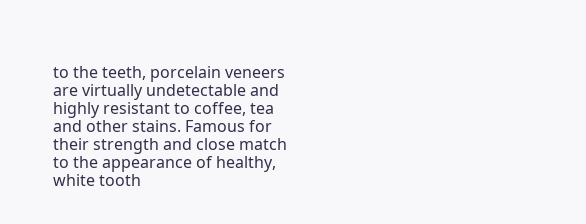to the teeth, porcelain veneers are virtually undetectable and highly resistant to coffee, tea and other stains. Famous for their strength and close match to the appearance of healthy, white tooth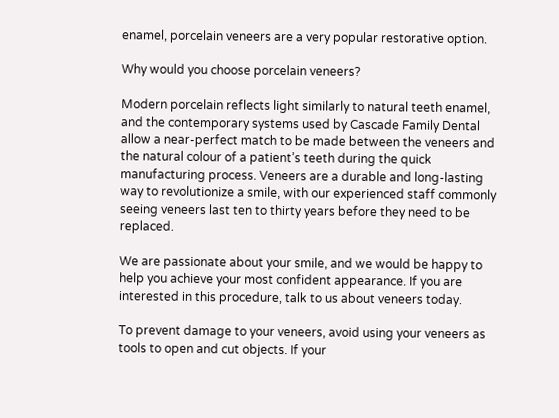enamel, porcelain veneers are a very popular restorative option.

Why would you choose porcelain veneers?

Modern porcelain reflects light similarly to natural teeth enamel, and the contemporary systems used by Cascade Family Dental allow a near-perfect match to be made between the veneers and the natural colour of a patient’s teeth during the quick manufacturing process. Veneers are a durable and long-lasting way to revolutionize a smile, with our experienced staff commonly seeing veneers last ten to thirty years before they need to be replaced.

We are passionate about your smile, and we would be happy to help you achieve your most confident appearance. If you are interested in this procedure, talk to us about veneers today.

To prevent damage to your veneers, avoid using your veneers as tools to open and cut objects. If your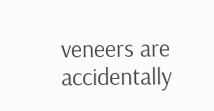veneers are accidentally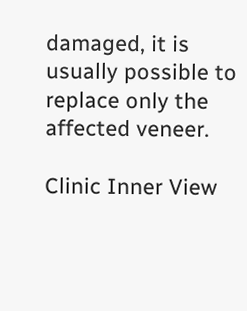damaged, it is usually possible to replace only the affected veneer.

Clinic Inner View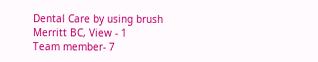Dental Care by using brush
Merritt BC, View - 1
Team member- 7